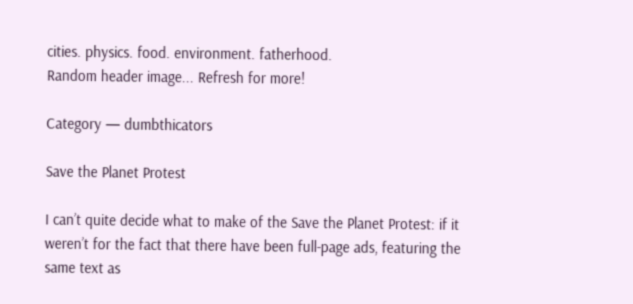cities. physics. food. environment. fatherhood.
Random header image... Refresh for more!

Category — dumbthicators

Save the Planet Protest

I can’t quite decide what to make of the Save the Planet Protest: if it weren’t for the fact that there have been full-page ads, featuring the same text as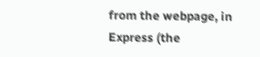from the webpage, in Express (the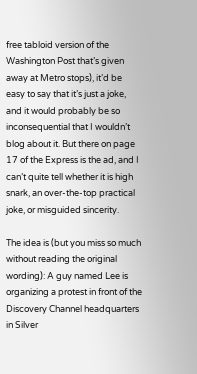free tabloid version of the Washington Post that’s given away at Metro stops), it’d be easy to say that it’s just a joke, and it would probably be so inconsequential that I wouldn’t blog about it. But there on page 17 of the Express is the ad, and I can’t quite tell whether it is high snark, an over-the-top practical joke, or misguided sincerity.

The idea is (but you miss so much without reading the original wording): A guy named Lee is organizing a protest in front of the Discovery Channel headquarters in Silver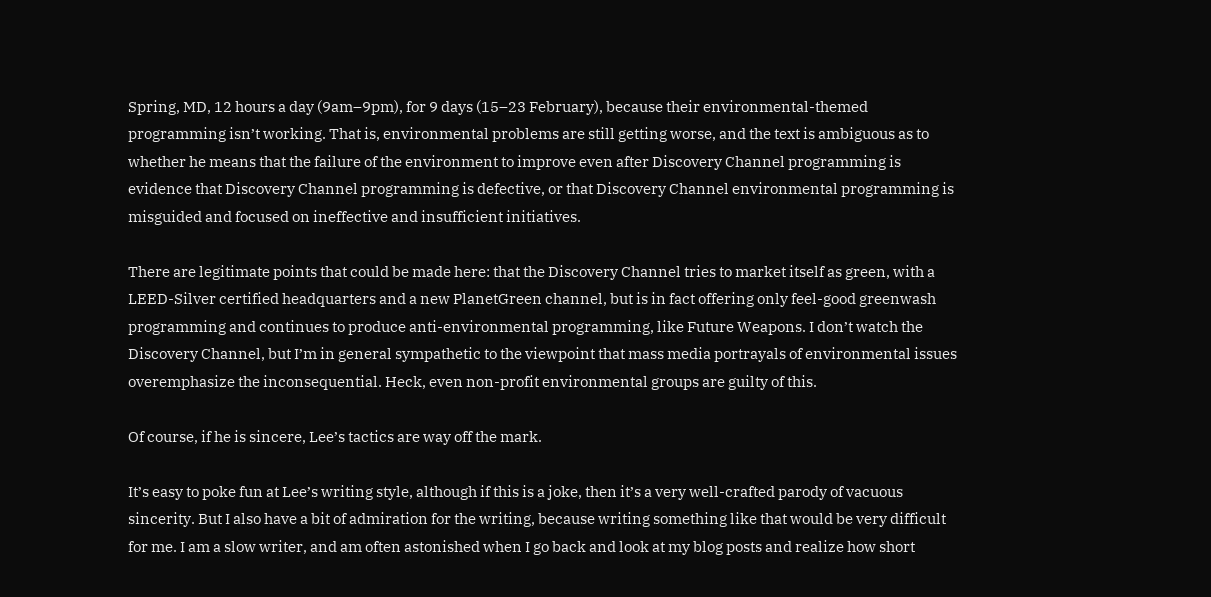Spring, MD, 12 hours a day (9am–9pm), for 9 days (15–23 February), because their environmental-themed programming isn’t working. That is, environmental problems are still getting worse, and the text is ambiguous as to whether he means that the failure of the environment to improve even after Discovery Channel programming is evidence that Discovery Channel programming is defective, or that Discovery Channel environmental programming is misguided and focused on ineffective and insufficient initiatives.

There are legitimate points that could be made here: that the Discovery Channel tries to market itself as green, with a LEED-Silver certified headquarters and a new PlanetGreen channel, but is in fact offering only feel-good greenwash programming and continues to produce anti-environmental programming, like Future Weapons. I don’t watch the Discovery Channel, but I’m in general sympathetic to the viewpoint that mass media portrayals of environmental issues overemphasize the inconsequential. Heck, even non-profit environmental groups are guilty of this.

Of course, if he is sincere, Lee’s tactics are way off the mark.

It’s easy to poke fun at Lee’s writing style, although if this is a joke, then it’s a very well-crafted parody of vacuous sincerity. But I also have a bit of admiration for the writing, because writing something like that would be very difficult for me. I am a slow writer, and am often astonished when I go back and look at my blog posts and realize how short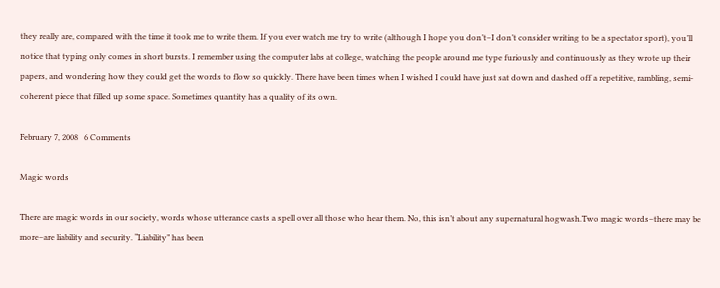they really are, compared with the time it took me to write them. If you ever watch me try to write (although I hope you don’t–I don’t consider writing to be a spectator sport), you’ll notice that typing only comes in short bursts. I remember using the computer labs at college, watching the people around me type furiously and continuously as they wrote up their papers, and wondering how they could get the words to flow so quickly. There have been times when I wished I could have just sat down and dashed off a repetitive, rambling, semi-coherent piece that filled up some space. Sometimes quantity has a quality of its own.

February 7, 2008   6 Comments

Magic words

There are magic words in our society, words whose utterance casts a spell over all those who hear them. No, this isn’t about any supernatural hogwash.Two magic words–there may be more–are liability and security. “Liability” has been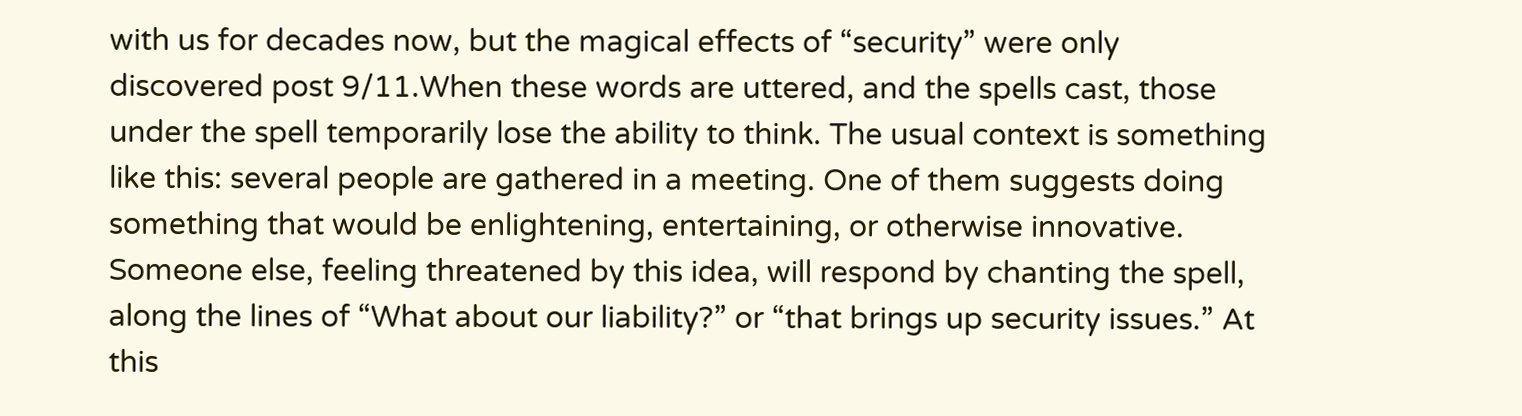with us for decades now, but the magical effects of “security” were only discovered post 9/11.When these words are uttered, and the spells cast, those under the spell temporarily lose the ability to think. The usual context is something like this: several people are gathered in a meeting. One of them suggests doing something that would be enlightening, entertaining, or otherwise innovative. Someone else, feeling threatened by this idea, will respond by chanting the spell, along the lines of “What about our liability?” or “that brings up security issues.” At this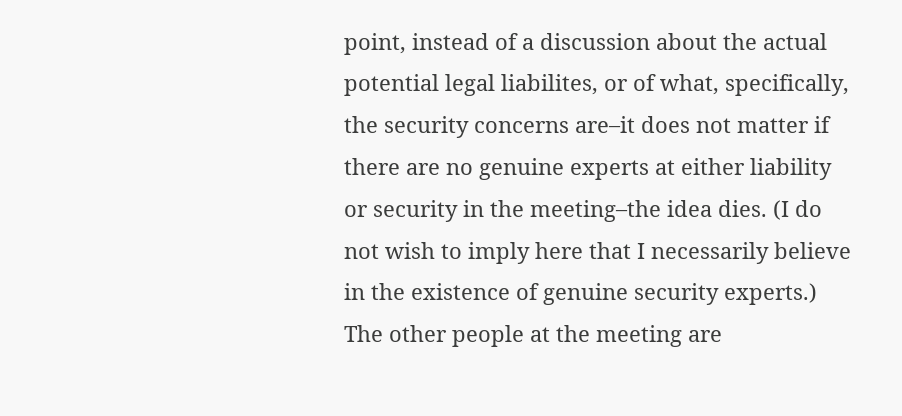point, instead of a discussion about the actual potential legal liabilites, or of what, specifically, the security concerns are–it does not matter if there are no genuine experts at either liability or security in the meeting–the idea dies. (I do not wish to imply here that I necessarily believe in the existence of genuine security experts.) The other people at the meeting are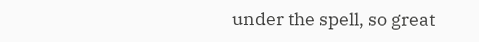under the spell, so great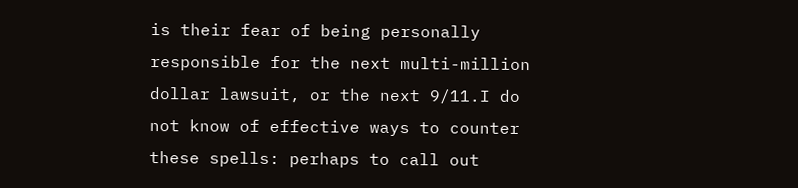is their fear of being personally responsible for the next multi-million dollar lawsuit, or the next 9/11.I do not know of effective ways to counter these spells: perhaps to call out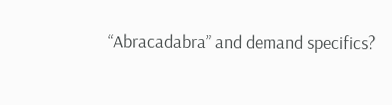“Abracadabra” and demand specifics?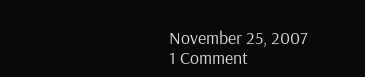November 25, 2007   1 Comment